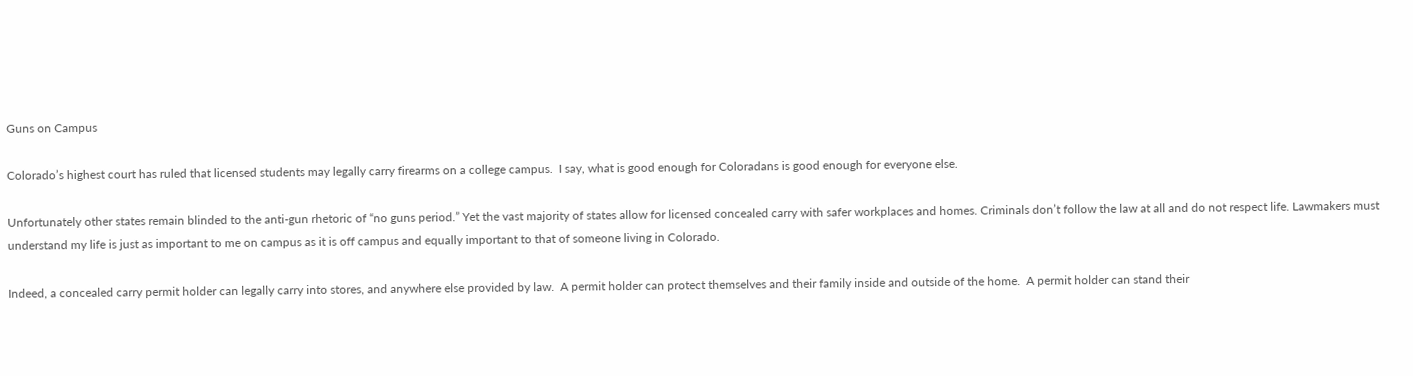Guns on Campus

Colorado’s highest court has ruled that licensed students may legally carry firearms on a college campus.  I say, what is good enough for Coloradans is good enough for everyone else.

Unfortunately other states remain blinded to the anti-gun rhetoric of “no guns period.” Yet the vast majority of states allow for licensed concealed carry with safer workplaces and homes. Criminals don’t follow the law at all and do not respect life. Lawmakers must understand my life is just as important to me on campus as it is off campus and equally important to that of someone living in Colorado.

Indeed, a concealed carry permit holder can legally carry into stores, and anywhere else provided by law.  A permit holder can protect themselves and their family inside and outside of the home.  A permit holder can stand their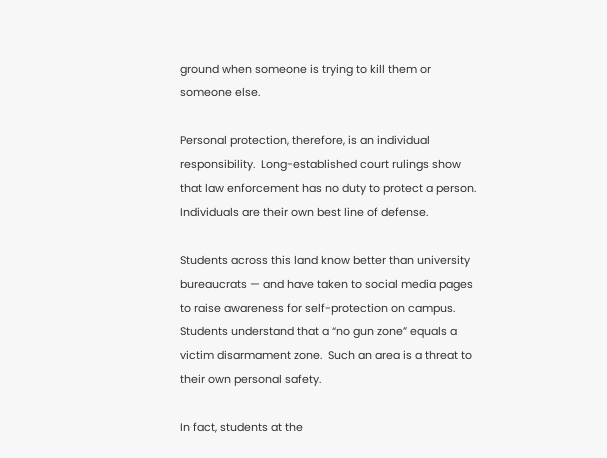ground when someone is trying to kill them or someone else.

Personal protection, therefore, is an individual responsibility.  Long-established court rulings show that law enforcement has no duty to protect a person. Individuals are their own best line of defense.

Students across this land know better than university bureaucrats — and have taken to social media pages to raise awareness for self-protection on campus.  Students understand that a “no gun zone” equals a victim disarmament zone.  Such an area is a threat to their own personal safety.

In fact, students at the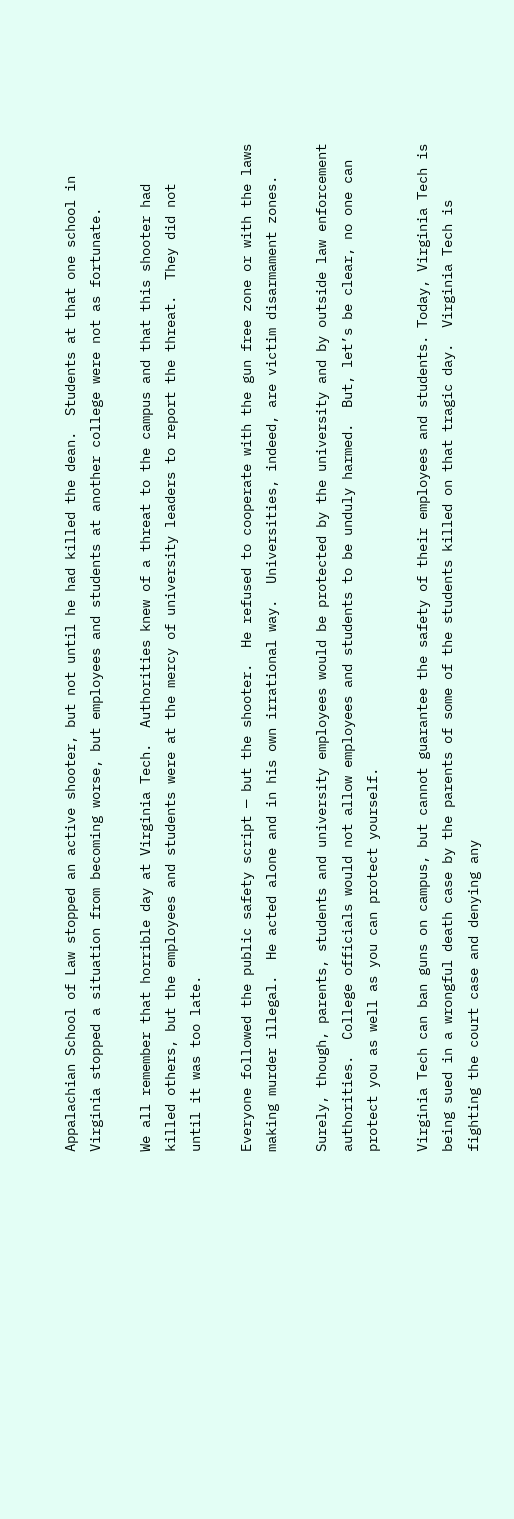Appalachian School of Law stopped an active shooter, but not until he had killed the dean.  Students at that one school in Virginia stopped a situation from becoming worse, but employees and students at another college were not as fortunate.

We all remember that horrible day at Virginia Tech.  Authorities knew of a threat to the campus and that this shooter had killed others, but the employees and students were at the mercy of university leaders to report the threat.  They did not until it was too late.

Everyone followed the public safety script — but the shooter.  He refused to cooperate with the gun free zone or with the laws making murder illegal.  He acted alone and in his own irrational way.  Universities, indeed, are victim disarmament zones.

Surely, though, parents, students and university employees would be protected by the university and by outside law enforcement authorities.  College officials would not allow employees and students to be unduly harmed.  But, let’s be clear, no one can protect you as well as you can protect yourself.

Virginia Tech can ban guns on campus, but cannot guarantee the safety of their employees and students. Today, Virginia Tech is being sued in a wrongful death case by the parents of some of the students killed on that tragic day.  Virginia Tech is fighting the court case and denying any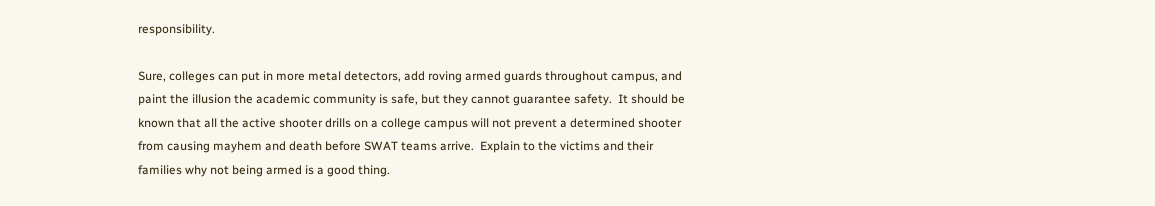responsibility.

Sure, colleges can put in more metal detectors, add roving armed guards throughout campus, and paint the illusion the academic community is safe, but they cannot guarantee safety.  It should be known that all the active shooter drills on a college campus will not prevent a determined shooter from causing mayhem and death before SWAT teams arrive.  Explain to the victims and their families why not being armed is a good thing.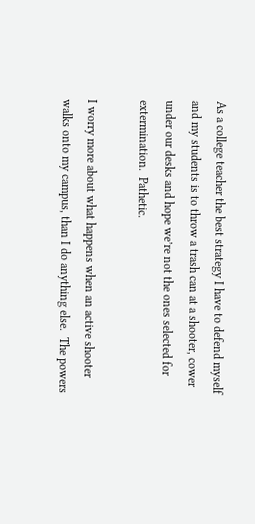As a college teacher the best strategy I have to defend myself and my students is to throw a trash can at a shooter, cower under our desks and hope we’re not the ones selected for extermination.  Pathetic.

I worry more about what happens when an active shooter walks onto my campus, than I do anything else.  The powers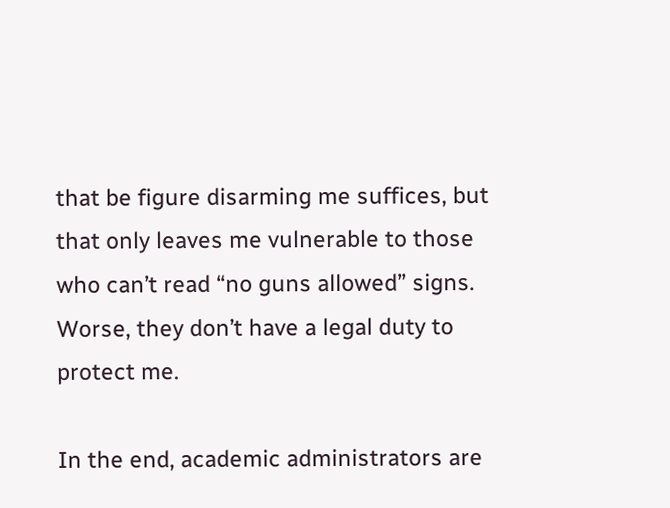that be figure disarming me suffices, but that only leaves me vulnerable to those who can’t read “no guns allowed” signs.  Worse, they don’t have a legal duty to protect me.

In the end, academic administrators are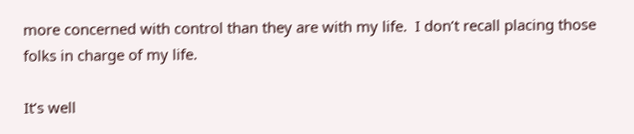more concerned with control than they are with my life.  I don’t recall placing those folks in charge of my life.

It’s well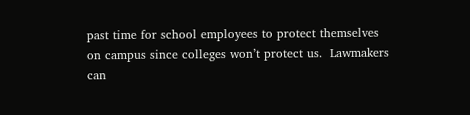past time for school employees to protect themselves on campus since colleges won’t protect us.  Lawmakers can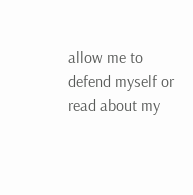allow me to defend myself or read about my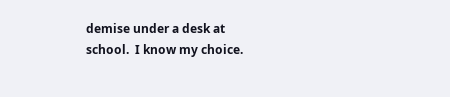demise under a desk at school.  I know my choice.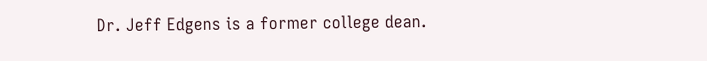Dr. Jeff Edgens is a former college dean.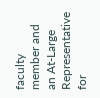faculty member and an At-Large Representative for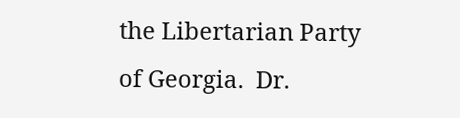the Libertarian Party of Georgia.  Dr.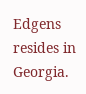Edgens resides in Georgia.